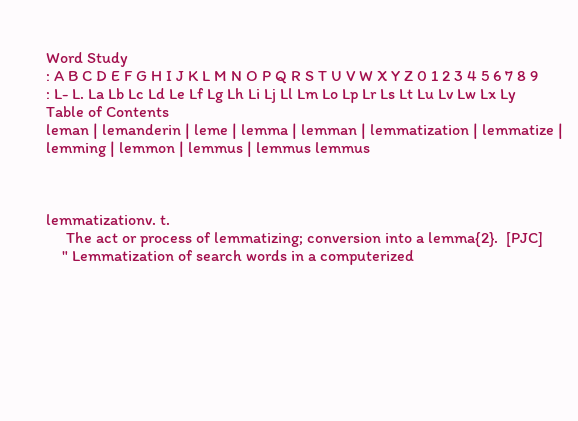Word Study
: A B C D E F G H I J K L M N O P Q R S T U V W X Y Z 0 1 2 3 4 5 6 7 8 9
: L- L. La Lb Lc Ld Le Lf Lg Lh Li Lj Ll Lm Lo Lp Lr Ls Lt Lu Lv Lw Lx Ly
Table of Contents
leman | lemanderin | leme | lemma | lemman | lemmatization | lemmatize | lemming | lemmon | lemmus | lemmus lemmus



lemmatizationv. t.
     The act or process of lemmatizing; conversion into a lemma{2}.  [PJC]
    " Lemmatization of search words in a computerized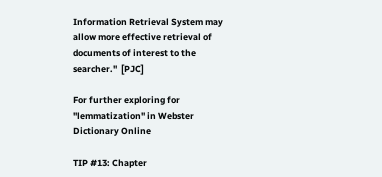Information Retrieval System may allow more effective retrieval of documents of interest to the searcher."  [PJC]

For further exploring for "lemmatization" in Webster Dictionary Online

TIP #13: Chapter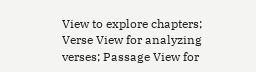View to explore chapters; Verse View for analyzing verses; Passage View for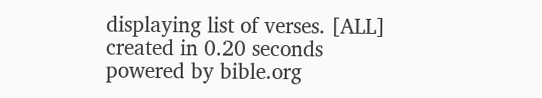displaying list of verses. [ALL]
created in 0.20 seconds
powered by bible.org